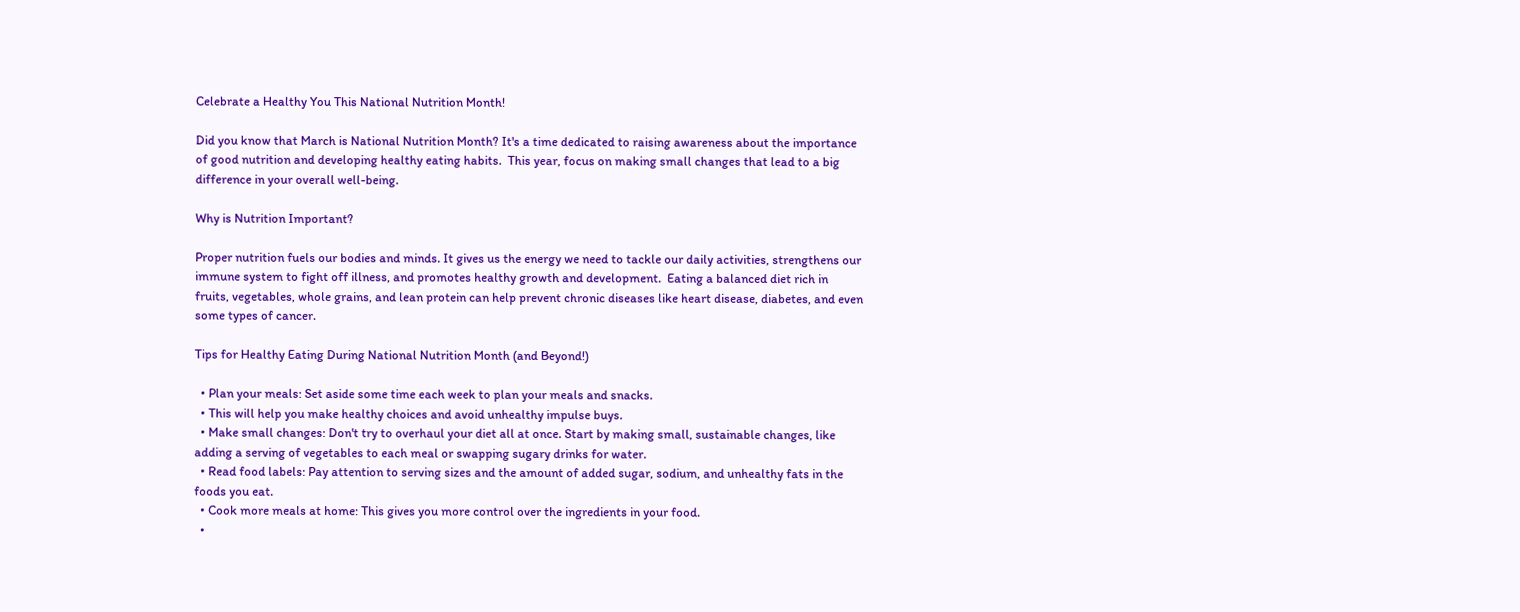Celebrate a Healthy You This National Nutrition Month!

Did you know that March is National Nutrition Month? It's a time dedicated to raising awareness about the importance of good nutrition and developing healthy eating habits.  This year, focus on making small changes that lead to a big difference in your overall well-being.

Why is Nutrition Important?

Proper nutrition fuels our bodies and minds. It gives us the energy we need to tackle our daily activities, strengthens our immune system to fight off illness, and promotes healthy growth and development.  Eating a balanced diet rich in fruits, vegetables, whole grains, and lean protein can help prevent chronic diseases like heart disease, diabetes, and even some types of cancer.

Tips for Healthy Eating During National Nutrition Month (and Beyond!)

  • Plan your meals: Set aside some time each week to plan your meals and snacks.
  • This will help you make healthy choices and avoid unhealthy impulse buys.
  • Make small changes: Don't try to overhaul your diet all at once. Start by making small, sustainable changes, like adding a serving of vegetables to each meal or swapping sugary drinks for water.
  • Read food labels: Pay attention to serving sizes and the amount of added sugar, sodium, and unhealthy fats in the foods you eat.
  • Cook more meals at home: This gives you more control over the ingredients in your food.
  •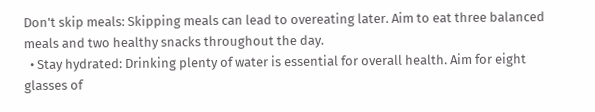Don't skip meals: Skipping meals can lead to overeating later. Aim to eat three balanced meals and two healthy snacks throughout the day.
  • Stay hydrated: Drinking plenty of water is essential for overall health. Aim for eight glasses of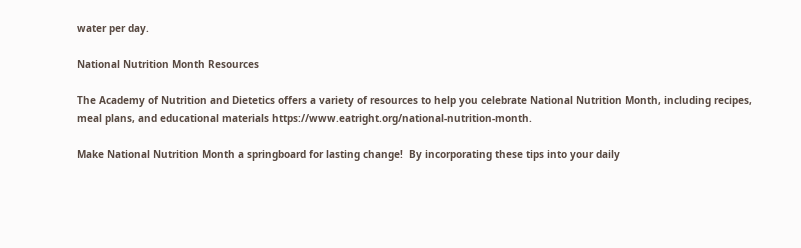water per day.

National Nutrition Month Resources

The Academy of Nutrition and Dietetics offers a variety of resources to help you celebrate National Nutrition Month, including recipes, meal plans, and educational materials https://www.eatright.org/national-nutrition-month.

Make National Nutrition Month a springboard for lasting change!  By incorporating these tips into your daily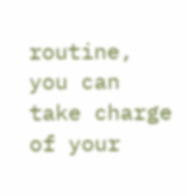routine, you can take charge of your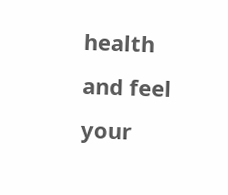health and feel your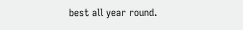best all year round.